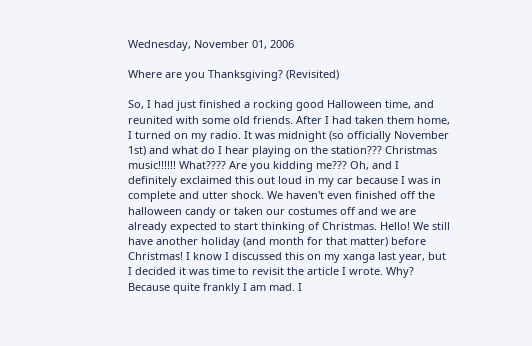Wednesday, November 01, 2006

Where are you Thanksgiving? (Revisited)

So, I had just finished a rocking good Halloween time, and reunited with some old friends. After I had taken them home, I turned on my radio. It was midnight (so officially November 1st) and what do I hear playing on the station??? Christmas music!!!!!! What???? Are you kidding me??? Oh, and I definitely exclaimed this out loud in my car because I was in complete and utter shock. We haven't even finished off the halloween candy or taken our costumes off and we are already expected to start thinking of Christmas. Hello! We still have another holiday (and month for that matter) before Christmas! I know I discussed this on my xanga last year, but I decided it was time to revisit the article I wrote. Why? Because quite frankly I am mad. I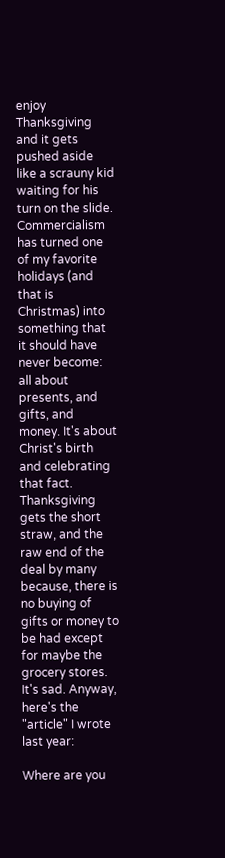enjoy Thanksgiving and it gets pushed aside like a scrauny kid waiting for his turn on the slide. Commercialism has turned one of my favorite holidays (and that is Christmas) into something that it should have never become: all about presents, and gifts, and money. It's about Christ's birth and celebrating that fact. Thanksgiving gets the short straw, and the raw end of the deal by many because, there is no buying of gifts or money to be had except for maybe the grocery stores. It's sad. Anyway, here's the "article" I wrote last year:

Where are you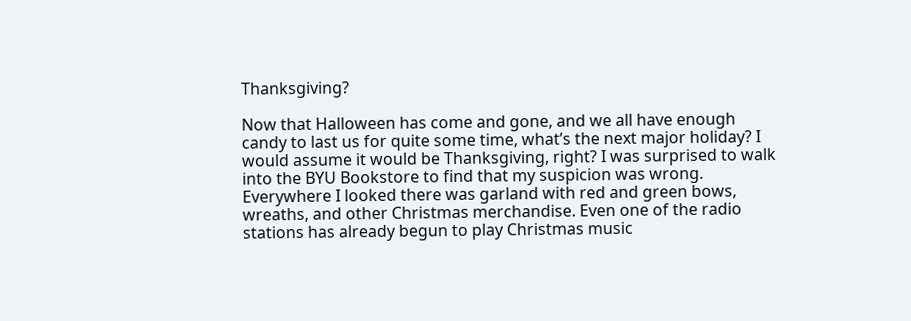Thanksgiving?

Now that Halloween has come and gone, and we all have enough candy to last us for quite some time, what’s the next major holiday? I would assume it would be Thanksgiving, right? I was surprised to walk into the BYU Bookstore to find that my suspicion was wrong. Everywhere I looked there was garland with red and green bows, wreaths, and other Christmas merchandise. Even one of the radio stations has already begun to play Christmas music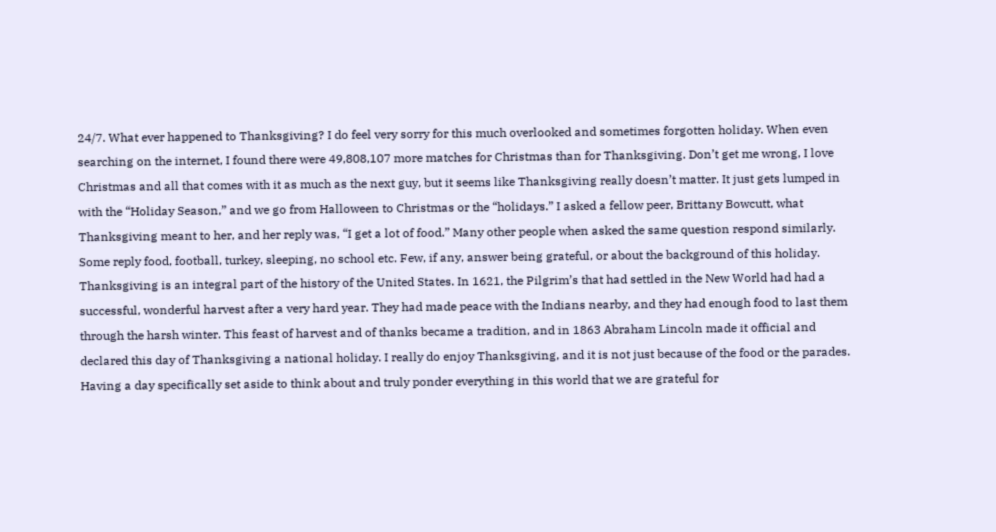24/7. What ever happened to Thanksgiving? I do feel very sorry for this much overlooked and sometimes forgotten holiday. When even searching on the internet, I found there were 49,808,107 more matches for Christmas than for Thanksgiving. Don’t get me wrong, I love Christmas and all that comes with it as much as the next guy, but it seems like Thanksgiving really doesn’t matter. It just gets lumped in with the “Holiday Season,” and we go from Halloween to Christmas or the “holidays.” I asked a fellow peer, Brittany Bowcutt, what Thanksgiving meant to her, and her reply was, “I get a lot of food.” Many other people when asked the same question respond similarly. Some reply food, football, turkey, sleeping, no school etc. Few, if any, answer being grateful, or about the background of this holiday. Thanksgiving is an integral part of the history of the United States. In 1621, the Pilgrim’s that had settled in the New World had had a successful, wonderful harvest after a very hard year. They had made peace with the Indians nearby, and they had enough food to last them through the harsh winter. This feast of harvest and of thanks became a tradition, and in 1863 Abraham Lincoln made it official and declared this day of Thanksgiving a national holiday. I really do enjoy Thanksgiving, and it is not just because of the food or the parades. Having a day specifically set aside to think about and truly ponder everything in this world that we are grateful for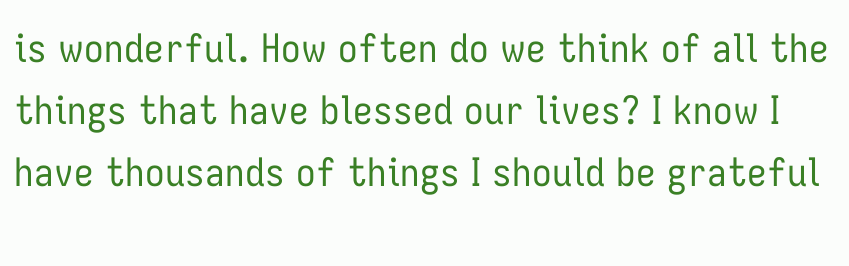is wonderful. How often do we think of all the things that have blessed our lives? I know I have thousands of things I should be grateful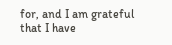for, and I am grateful that I have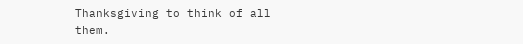Thanksgiving to think of all them.